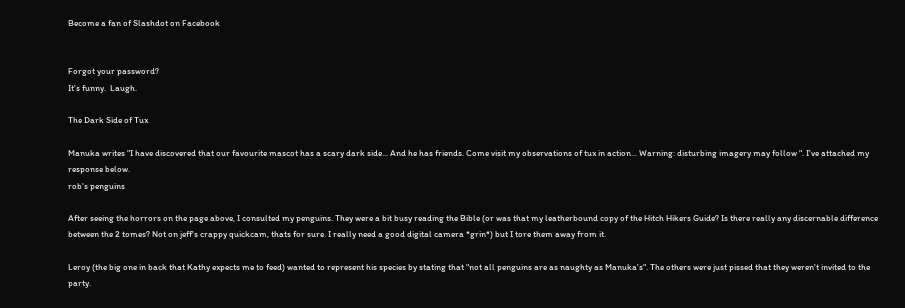Become a fan of Slashdot on Facebook


Forgot your password?
It's funny.  Laugh.

The Dark Side of Tux

Manuka writes "I have discovered that our favourite mascot has a scary dark side... And he has friends. Come visit my observations of tux in action... Warning: disturbing imagery may follow ". I've attached my response below.
rob's penguins

After seeing the horrors on the page above, I consulted my penguins. They were a bit busy reading the Bible (or was that my leatherbound copy of the Hitch Hikers Guide? Is there really any discernable difference between the 2 tomes? Not on jeff's crappy quickcam, thats for sure. I really need a good digital camera *grin*) but I tore them away from it.

Leroy (the big one in back that Kathy expects me to feed) wanted to represent his species by stating that "not all penguins are as naughty as Manuka's". The others were just pissed that they weren't invited to the party.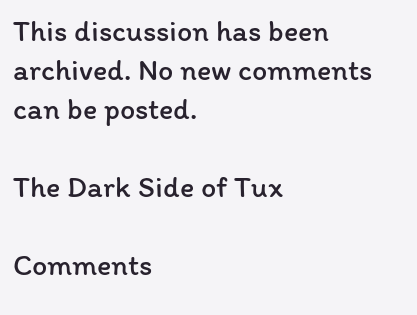This discussion has been archived. No new comments can be posted.

The Dark Side of Tux

Comments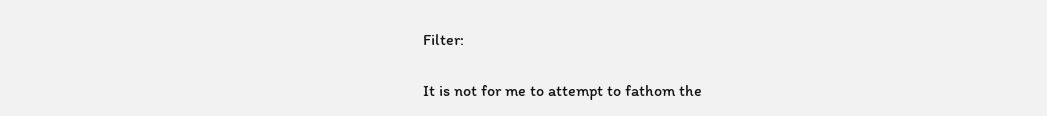Filter:

It is not for me to attempt to fathom the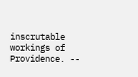inscrutable workings of Providence. --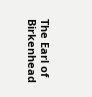The Earl of Birkenhead